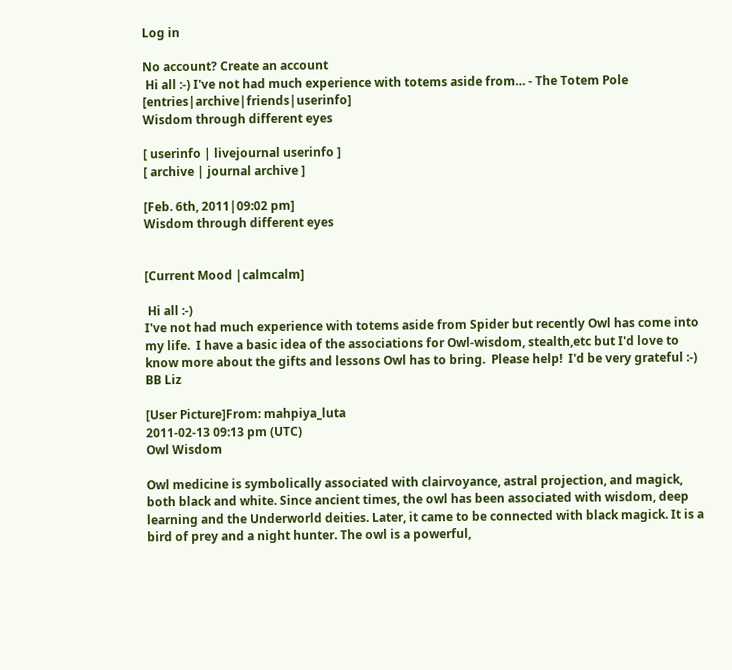Log in

No account? Create an account
 Hi all :-) I've not had much experience with totems aside from… - The Totem Pole [entries|archive|friends|userinfo]
Wisdom through different eyes

[ userinfo | livejournal userinfo ]
[ archive | journal archive ]

[Feb. 6th, 2011|09:02 pm]
Wisdom through different eyes


[Current Mood |calmcalm]

 Hi all :-)
I've not had much experience with totems aside from Spider but recently Owl has come into my life.  I have a basic idea of the associations for Owl-wisdom, stealth,etc but I'd love to know more about the gifts and lessons Owl has to bring.  Please help!  I'd be very grateful :-)
BB Liz

[User Picture]From: mahpiya_luta
2011-02-13 09:13 pm (UTC)
Owl Wisdom

Owl medicine is symbolically associated with clairvoyance, astral projection, and magick, both black and white. Since ancient times, the owl has been associated with wisdom, deep learning and the Underworld deities. Later, it came to be connected with black magick. It is a bird of prey and a night hunter. The owl is a powerful,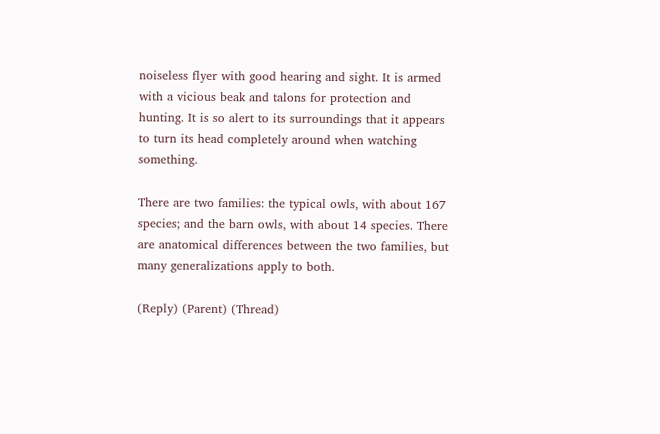noiseless flyer with good hearing and sight. It is armed with a vicious beak and talons for protection and hunting. It is so alert to its surroundings that it appears to turn its head completely around when watching something.

There are two families: the typical owls, with about 167 species; and the barn owls, with about 14 species. There are anatomical differences between the two families, but many generalizations apply to both.

(Reply) (Parent) (Thread)